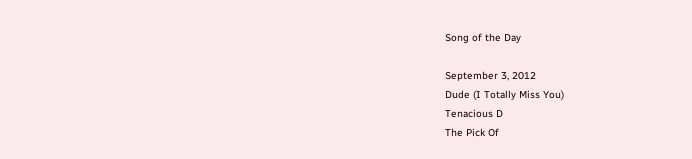Song of the Day

September 3, 2012
Dude (I Totally Miss You)
Tenacious D
The Pick Of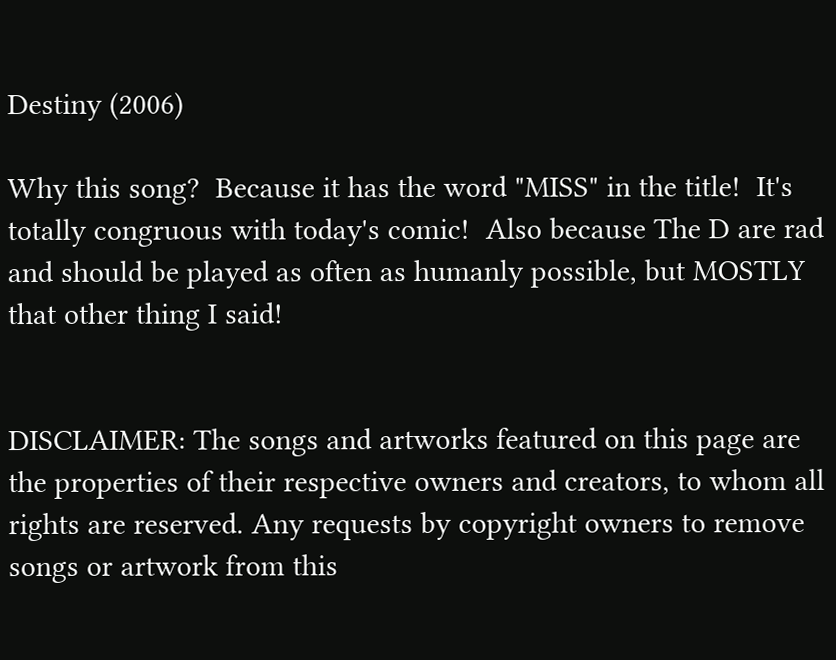Destiny (2006)

Why this song?  Because it has the word "MISS" in the title!  It's totally congruous with today's comic!  Also because The D are rad and should be played as often as humanly possible, but MOSTLY that other thing I said!


DISCLAIMER: The songs and artworks featured on this page are the properties of their respective owners and creators, to whom all rights are reserved. Any requests by copyright owners to remove songs or artwork from this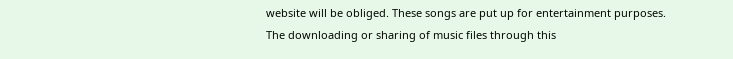website will be obliged. These songs are put up for entertainment purposes. The downloading or sharing of music files through this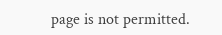page is not permitted.